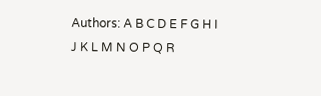Authors: A B C D E F G H I J K L M N O P Q R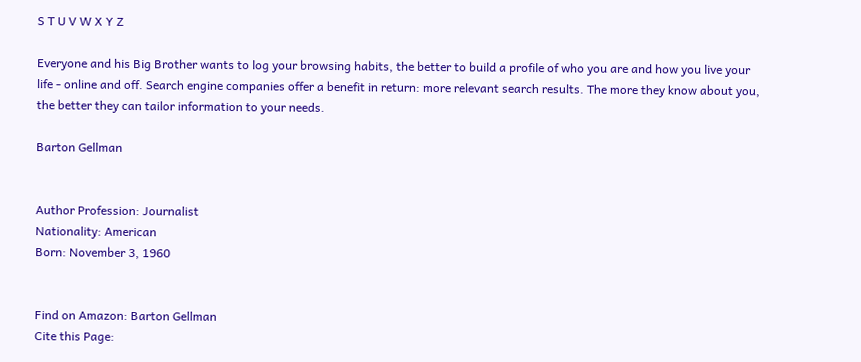S T U V W X Y Z

Everyone and his Big Brother wants to log your browsing habits, the better to build a profile of who you are and how you live your life - online and off. Search engine companies offer a benefit in return: more relevant search results. The more they know about you, the better they can tailor information to your needs.

Barton Gellman


Author Profession: Journalist
Nationality: American
Born: November 3, 1960


Find on Amazon: Barton Gellman
Cite this Page: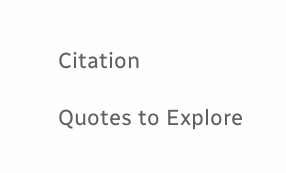Citation

Quotes to Explore